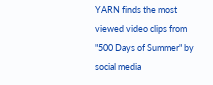YARN finds the most viewed video clips from "500 Days of Summer" by social media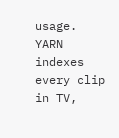usage. YARN indexes every clip in TV,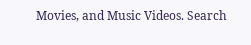Movies, and Music Videos. Search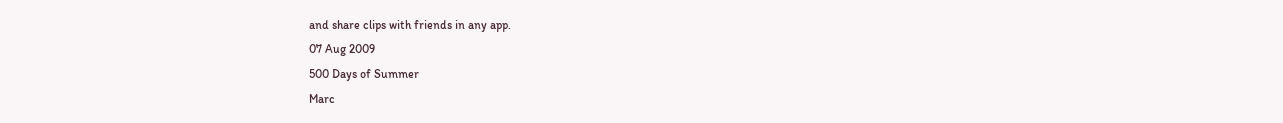and share clips with friends in any app.
07 Aug 2009
500 Days of Summer
Marc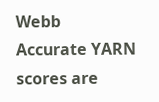Webb
Accurate YARN scores are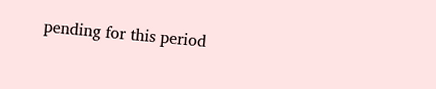pending for this period